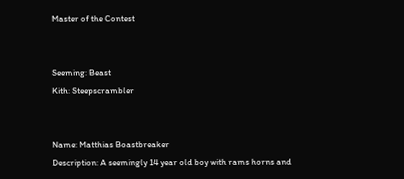Master of the Contest


Seeming: Beast
Kith: Steepscrambler


Name: Matthias Boastbreaker
Description: A seemingly 14 year old boy with rams horns and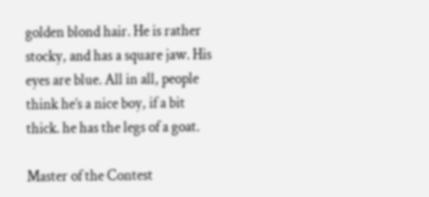golden blond hair. He is rather stocky, and has a square jaw. His eyes are blue. All in all, people think he’s a nice boy, if a bit thick. he has the legs of a goat.

Master of the Contest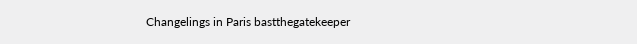Changelings in Paris bastthegatekeeper